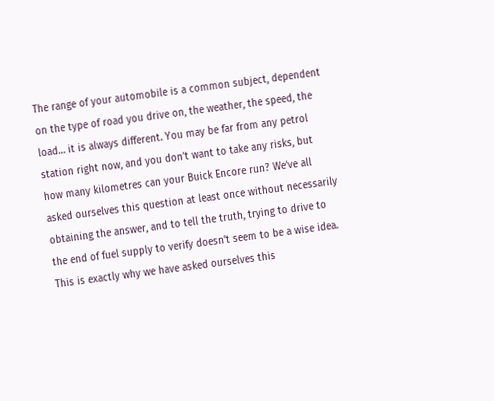The range of your automobile is a common subject, dependent on the type of road you drive on, the weather, the speed, the load… it is always different. You may be far from any petrol station right now, and you don’t want to take any risks, but how many kilometres can your Buick Encore run? We’ve all asked ourselves this question at least once without necessarily obtaining the answer, and to tell the truth, trying to drive to the end of fuel supply to verify doesn’t seem to be a wise idea. This is exactly why we have asked ourselves this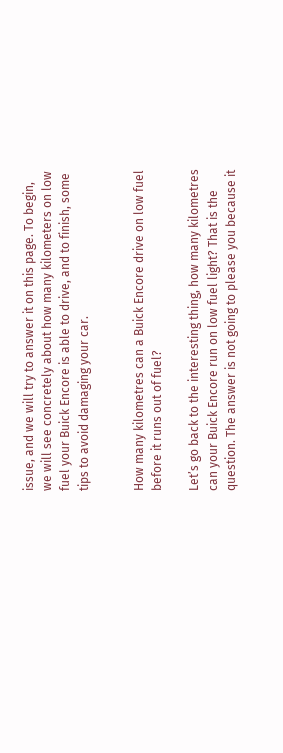issue, and we will try to answer it on this page. To begin, we will see concretely about how many kilometers on low fuel your Buick Encore is able to drive, and to finish, some tips to avoid damaging your car.


How many kilometres can a Buick Encore drive on low fuel before it runs out of fuel?

Let’s go back to the interesting thing, how many kilometres can your Buick Encore run on low fuel light? That is the question. The answer is not going to please you because it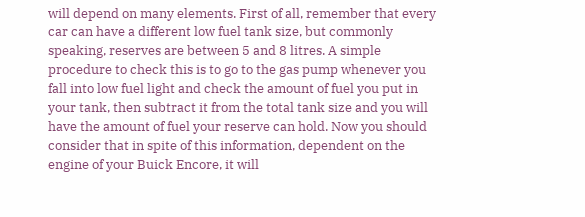will depend on many elements. First of all, remember that every car can have a different low fuel tank size, but commonly speaking, reserves are between 5 and 8 litres. A simple procedure to check this is to go to the gas pump whenever you fall into low fuel light and check the amount of fuel you put in your tank, then subtract it from the total tank size and you will have the amount of fuel your reserve can hold. Now you should consider that in spite of this information, dependent on the engine of your Buick Encore, it will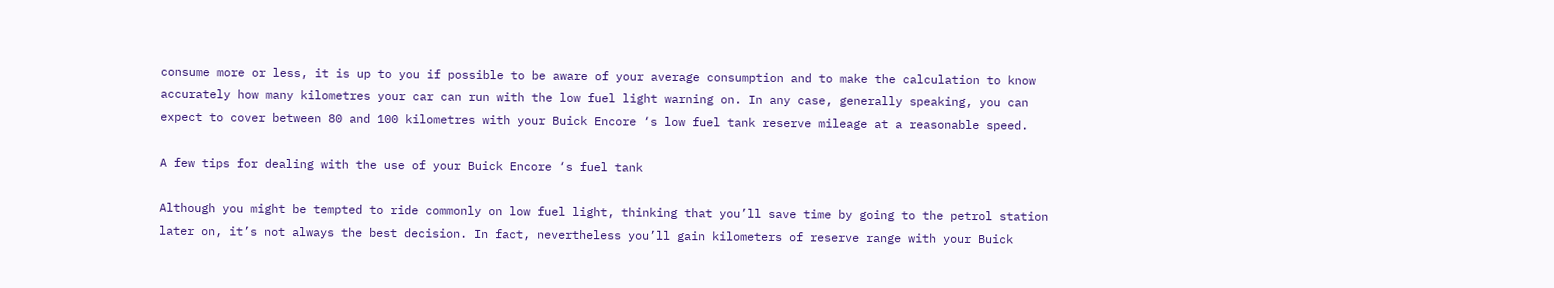consume more or less, it is up to you if possible to be aware of your average consumption and to make the calculation to know accurately how many kilometres your car can run with the low fuel light warning on. In any case, generally speaking, you can expect to cover between 80 and 100 kilometres with your Buick Encore ‘s low fuel tank reserve mileage at a reasonable speed.

A few tips for dealing with the use of your Buick Encore ‘s fuel tank

Although you might be tempted to ride commonly on low fuel light, thinking that you’ll save time by going to the petrol station later on, it’s not always the best decision. In fact, nevertheless you’ll gain kilometers of reserve range with your Buick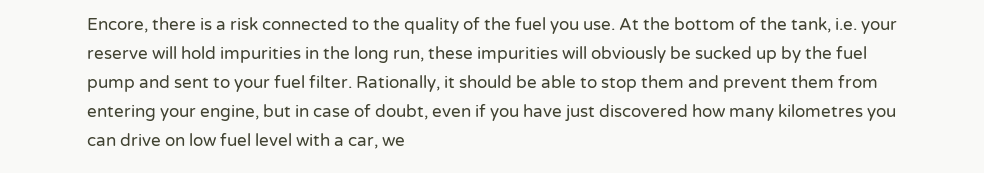Encore, there is a risk connected to the quality of the fuel you use. At the bottom of the tank, i.e. your reserve will hold impurities in the long run, these impurities will obviously be sucked up by the fuel pump and sent to your fuel filter. Rationally, it should be able to stop them and prevent them from entering your engine, but in case of doubt, even if you have just discovered how many kilometres you can drive on low fuel level with a car, we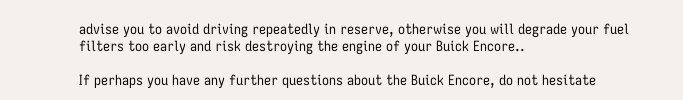advise you to avoid driving repeatedly in reserve, otherwise you will degrade your fuel filters too early and risk destroying the engine of your Buick Encore..

If perhaps you have any further questions about the Buick Encore, do not hesitate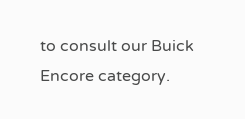to consult our Buick Encore category.